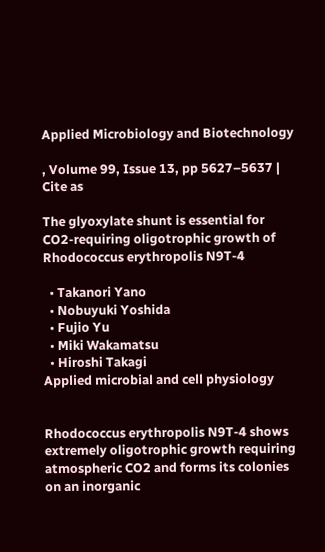Applied Microbiology and Biotechnology

, Volume 99, Issue 13, pp 5627–5637 | Cite as

The glyoxylate shunt is essential for CO2-requiring oligotrophic growth of Rhodococcus erythropolis N9T-4

  • Takanori Yano
  • Nobuyuki Yoshida
  • Fujio Yu
  • Miki Wakamatsu
  • Hiroshi Takagi
Applied microbial and cell physiology


Rhodococcus erythropolis N9T-4 shows extremely oligotrophic growth requiring atmospheric CO2 and forms its colonies on an inorganic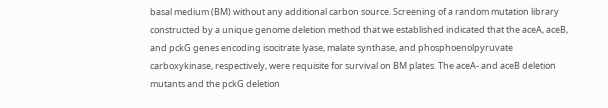basal medium (BM) without any additional carbon source. Screening of a random mutation library constructed by a unique genome deletion method that we established indicated that the aceA, aceB, and pckG genes encoding isocitrate lyase, malate synthase, and phosphoenolpyruvate carboxykinase, respectively, were requisite for survival on BM plates. The aceA- and aceB deletion mutants and the pckG deletion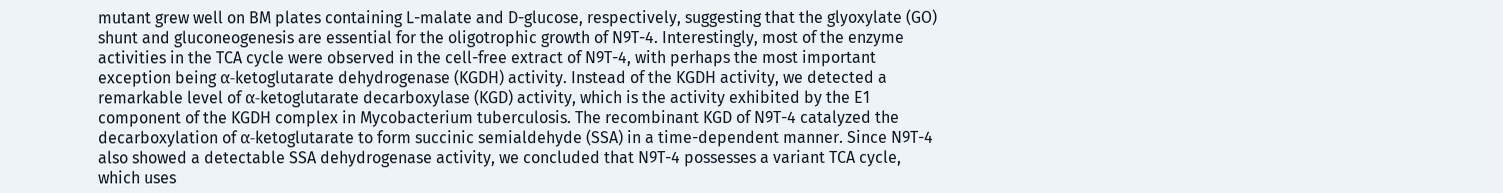mutant grew well on BM plates containing L-malate and D-glucose, respectively, suggesting that the glyoxylate (GO) shunt and gluconeogenesis are essential for the oligotrophic growth of N9T-4. Interestingly, most of the enzyme activities in the TCA cycle were observed in the cell-free extract of N9T-4, with perhaps the most important exception being α-ketoglutarate dehydrogenase (KGDH) activity. Instead of the KGDH activity, we detected a remarkable level of α-ketoglutarate decarboxylase (KGD) activity, which is the activity exhibited by the E1 component of the KGDH complex in Mycobacterium tuberculosis. The recombinant KGD of N9T-4 catalyzed the decarboxylation of α-ketoglutarate to form succinic semialdehyde (SSA) in a time-dependent manner. Since N9T-4 also showed a detectable SSA dehydrogenase activity, we concluded that N9T-4 possesses a variant TCA cycle, which uses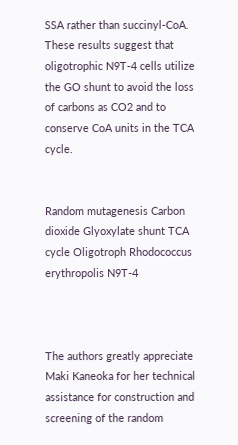SSA rather than succinyl-CoA. These results suggest that oligotrophic N9T-4 cells utilize the GO shunt to avoid the loss of carbons as CO2 and to conserve CoA units in the TCA cycle.


Random mutagenesis Carbon dioxide Glyoxylate shunt TCA cycle Oligotroph Rhodococcus erythropolis N9T-4



The authors greatly appreciate Maki Kaneoka for her technical assistance for construction and screening of the random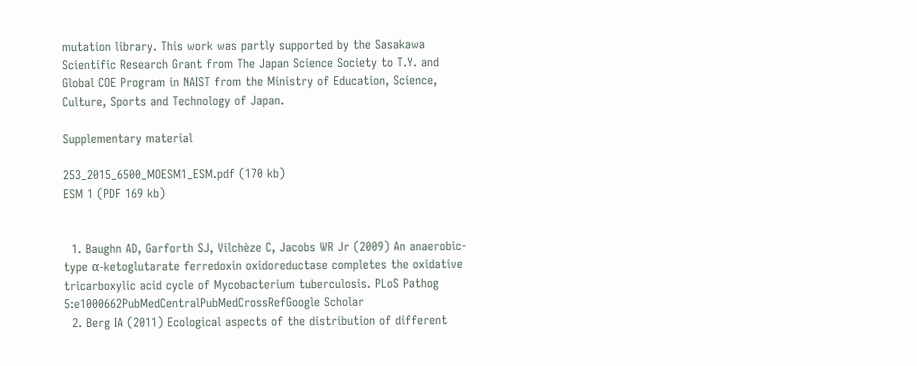mutation library. This work was partly supported by the Sasakawa Scientific Research Grant from The Japan Science Society to T.Y. and Global COE Program in NAIST from the Ministry of Education, Science, Culture, Sports and Technology of Japan.

Supplementary material

253_2015_6500_MOESM1_ESM.pdf (170 kb)
ESM 1 (PDF 169 kb)


  1. Baughn AD, Garforth SJ, Vilchèze C, Jacobs WR Jr (2009) An anaerobic-type α-ketoglutarate ferredoxin oxidoreductase completes the oxidative tricarboxylic acid cycle of Mycobacterium tuberculosis. PLoS Pathog 5:e1000662PubMedCentralPubMedCrossRefGoogle Scholar
  2. Berg IA (2011) Ecological aspects of the distribution of different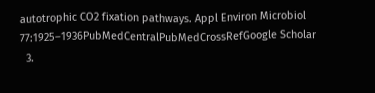autotrophic CO2 fixation pathways. Appl Environ Microbiol 77:1925–1936PubMedCentralPubMedCrossRefGoogle Scholar
  3.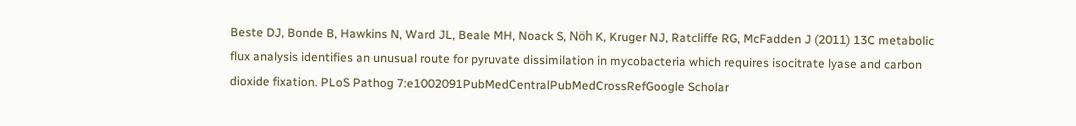Beste DJ, Bonde B, Hawkins N, Ward JL, Beale MH, Noack S, Nöh K, Kruger NJ, Ratcliffe RG, McFadden J (2011) 13C metabolic flux analysis identifies an unusual route for pyruvate dissimilation in mycobacteria which requires isocitrate lyase and carbon dioxide fixation. PLoS Pathog 7:e1002091PubMedCentralPubMedCrossRefGoogle Scholar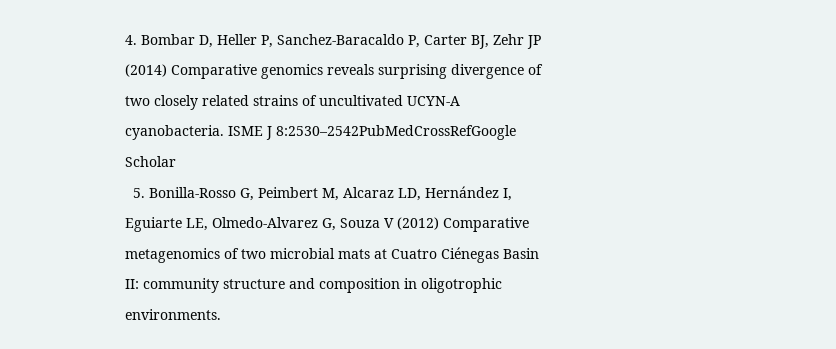4. Bombar D, Heller P, Sanchez-Baracaldo P, Carter BJ, Zehr JP (2014) Comparative genomics reveals surprising divergence of two closely related strains of uncultivated UCYN-A cyanobacteria. ISME J 8:2530–2542PubMedCrossRefGoogle Scholar
  5. Bonilla-Rosso G, Peimbert M, Alcaraz LD, Hernández I, Eguiarte LE, Olmedo-Alvarez G, Souza V (2012) Comparative metagenomics of two microbial mats at Cuatro Ciénegas Basin II: community structure and composition in oligotrophic environments.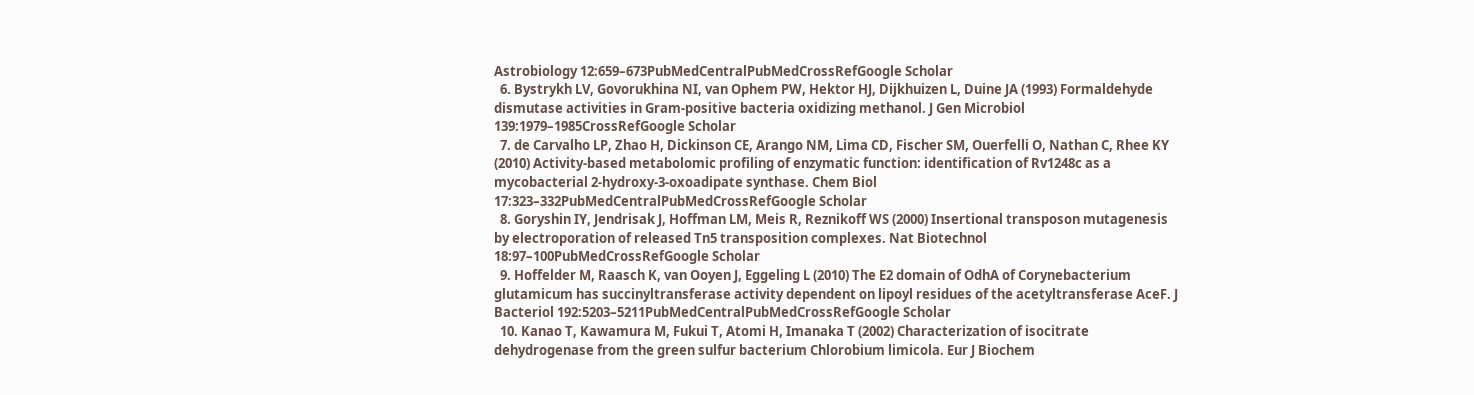Astrobiology 12:659–673PubMedCentralPubMedCrossRefGoogle Scholar
  6. Bystrykh LV, Govorukhina NI, van Ophem PW, Hektor HJ, Dijkhuizen L, Duine JA (1993) Formaldehyde dismutase activities in Gram-positive bacteria oxidizing methanol. J Gen Microbiol 139:1979–1985CrossRefGoogle Scholar
  7. de Carvalho LP, Zhao H, Dickinson CE, Arango NM, Lima CD, Fischer SM, Ouerfelli O, Nathan C, Rhee KY (2010) Activity-based metabolomic profiling of enzymatic function: identification of Rv1248c as a mycobacterial 2-hydroxy-3-oxoadipate synthase. Chem Biol 17:323–332PubMedCentralPubMedCrossRefGoogle Scholar
  8. Goryshin IY, Jendrisak J, Hoffman LM, Meis R, Reznikoff WS (2000) Insertional transposon mutagenesis by electroporation of released Tn5 transposition complexes. Nat Biotechnol 18:97–100PubMedCrossRefGoogle Scholar
  9. Hoffelder M, Raasch K, van Ooyen J, Eggeling L (2010) The E2 domain of OdhA of Corynebacterium glutamicum has succinyltransferase activity dependent on lipoyl residues of the acetyltransferase AceF. J Bacteriol 192:5203–5211PubMedCentralPubMedCrossRefGoogle Scholar
  10. Kanao T, Kawamura M, Fukui T, Atomi H, Imanaka T (2002) Characterization of isocitrate dehydrogenase from the green sulfur bacterium Chlorobium limicola. Eur J Biochem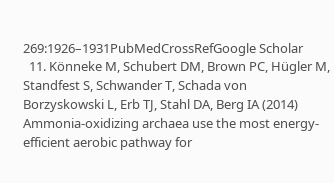269:1926–1931PubMedCrossRefGoogle Scholar
  11. Könneke M, Schubert DM, Brown PC, Hügler M, Standfest S, Schwander T, Schada von Borzyskowski L, Erb TJ, Stahl DA, Berg IA (2014) Ammonia-oxidizing archaea use the most energy-efficient aerobic pathway for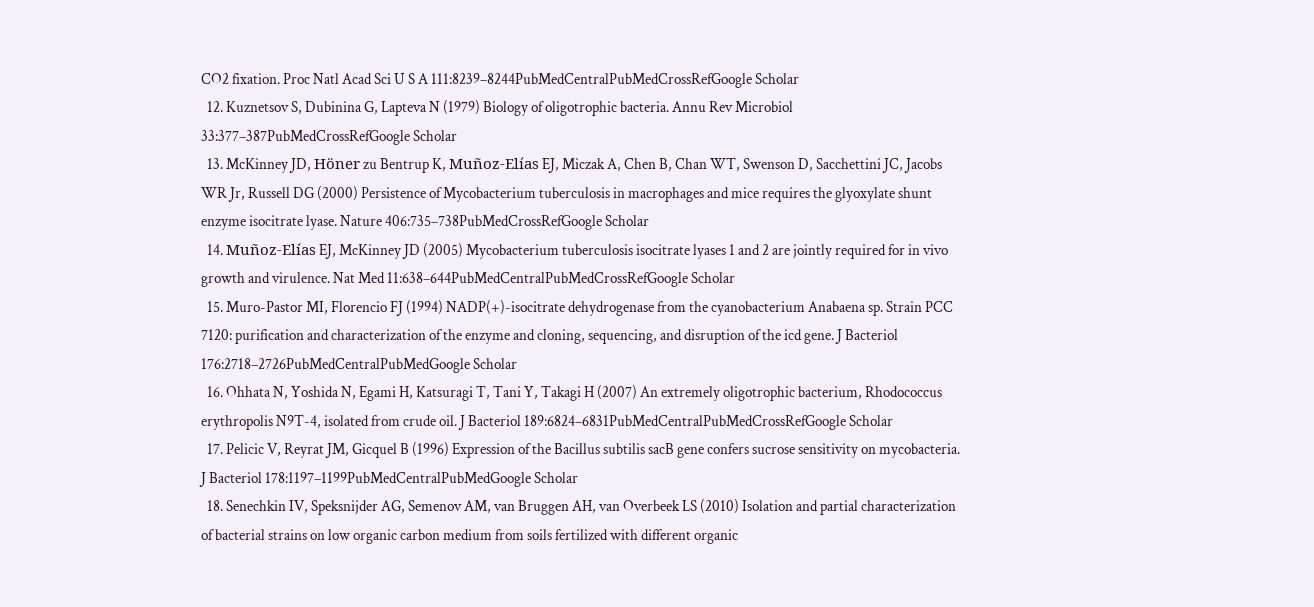CO2 fixation. Proc Natl Acad Sci U S A 111:8239–8244PubMedCentralPubMedCrossRefGoogle Scholar
  12. Kuznetsov S, Dubinina G, Lapteva N (1979) Biology of oligotrophic bacteria. Annu Rev Microbiol 33:377–387PubMedCrossRefGoogle Scholar
  13. McKinney JD, Höner zu Bentrup K, Muñoz-Elías EJ, Miczak A, Chen B, Chan WT, Swenson D, Sacchettini JC, Jacobs WR Jr, Russell DG (2000) Persistence of Mycobacterium tuberculosis in macrophages and mice requires the glyoxylate shunt enzyme isocitrate lyase. Nature 406:735–738PubMedCrossRefGoogle Scholar
  14. Muñoz-Elías EJ, McKinney JD (2005) Mycobacterium tuberculosis isocitrate lyases 1 and 2 are jointly required for in vivo growth and virulence. Nat Med 11:638–644PubMedCentralPubMedCrossRefGoogle Scholar
  15. Muro-Pastor MI, Florencio FJ (1994) NADP(+)-isocitrate dehydrogenase from the cyanobacterium Anabaena sp. Strain PCC 7120: purification and characterization of the enzyme and cloning, sequencing, and disruption of the icd gene. J Bacteriol 176:2718–2726PubMedCentralPubMedGoogle Scholar
  16. Ohhata N, Yoshida N, Egami H, Katsuragi T, Tani Y, Takagi H (2007) An extremely oligotrophic bacterium, Rhodococcus erythropolis N9T-4, isolated from crude oil. J Bacteriol 189:6824–6831PubMedCentralPubMedCrossRefGoogle Scholar
  17. Pelicic V, Reyrat JM, Gicquel B (1996) Expression of the Bacillus subtilis sacB gene confers sucrose sensitivity on mycobacteria. J Bacteriol 178:1197–1199PubMedCentralPubMedGoogle Scholar
  18. Senechkin IV, Speksnijder AG, Semenov AM, van Bruggen AH, van Overbeek LS (2010) Isolation and partial characterization of bacterial strains on low organic carbon medium from soils fertilized with different organic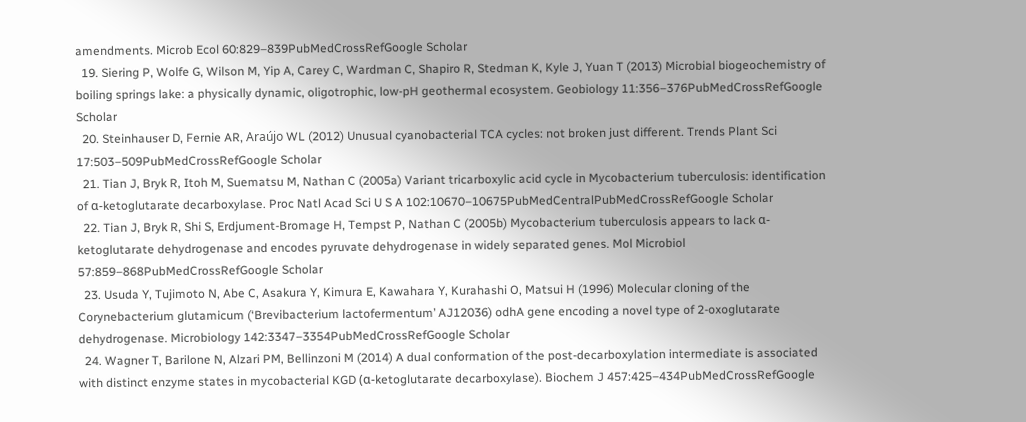amendments. Microb Ecol 60:829–839PubMedCrossRefGoogle Scholar
  19. Siering P, Wolfe G, Wilson M, Yip A, Carey C, Wardman C, Shapiro R, Stedman K, Kyle J, Yuan T (2013) Microbial biogeochemistry of boiling springs lake: a physically dynamic, oligotrophic, low-pH geothermal ecosystem. Geobiology 11:356–376PubMedCrossRefGoogle Scholar
  20. Steinhauser D, Fernie AR, Araújo WL (2012) Unusual cyanobacterial TCA cycles: not broken just different. Trends Plant Sci 17:503–509PubMedCrossRefGoogle Scholar
  21. Tian J, Bryk R, Itoh M, Suematsu M, Nathan C (2005a) Variant tricarboxylic acid cycle in Mycobacterium tuberculosis: identification of α-ketoglutarate decarboxylase. Proc Natl Acad Sci U S A 102:10670–10675PubMedCentralPubMedCrossRefGoogle Scholar
  22. Tian J, Bryk R, Shi S, Erdjument-Bromage H, Tempst P, Nathan C (2005b) Mycobacterium tuberculosis appears to lack α-ketoglutarate dehydrogenase and encodes pyruvate dehydrogenase in widely separated genes. Mol Microbiol 57:859–868PubMedCrossRefGoogle Scholar
  23. Usuda Y, Tujimoto N, Abe C, Asakura Y, Kimura E, Kawahara Y, Kurahashi O, Matsui H (1996) Molecular cloning of the Corynebacterium glutamicum (‘Brevibacterium lactofermentum’ AJ12036) odhA gene encoding a novel type of 2-oxoglutarate dehydrogenase. Microbiology 142:3347–3354PubMedCrossRefGoogle Scholar
  24. Wagner T, Barilone N, Alzari PM, Bellinzoni M (2014) A dual conformation of the post-decarboxylation intermediate is associated with distinct enzyme states in mycobacterial KGD (α-ketoglutarate decarboxylase). Biochem J 457:425–434PubMedCrossRefGoogle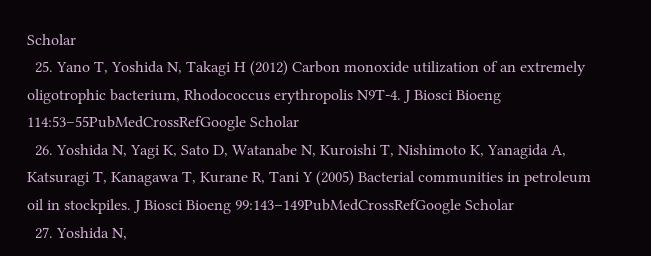Scholar
  25. Yano T, Yoshida N, Takagi H (2012) Carbon monoxide utilization of an extremely oligotrophic bacterium, Rhodococcus erythropolis N9T-4. J Biosci Bioeng 114:53–55PubMedCrossRefGoogle Scholar
  26. Yoshida N, Yagi K, Sato D, Watanabe N, Kuroishi T, Nishimoto K, Yanagida A, Katsuragi T, Kanagawa T, Kurane R, Tani Y (2005) Bacterial communities in petroleum oil in stockpiles. J Biosci Bioeng 99:143–149PubMedCrossRefGoogle Scholar
  27. Yoshida N,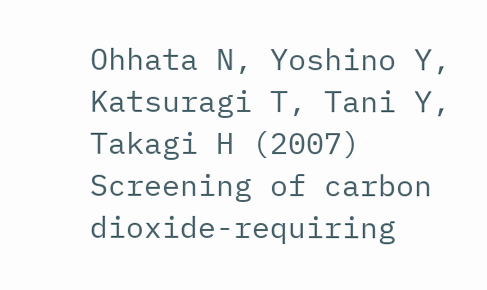Ohhata N, Yoshino Y, Katsuragi T, Tani Y, Takagi H (2007) Screening of carbon dioxide-requiring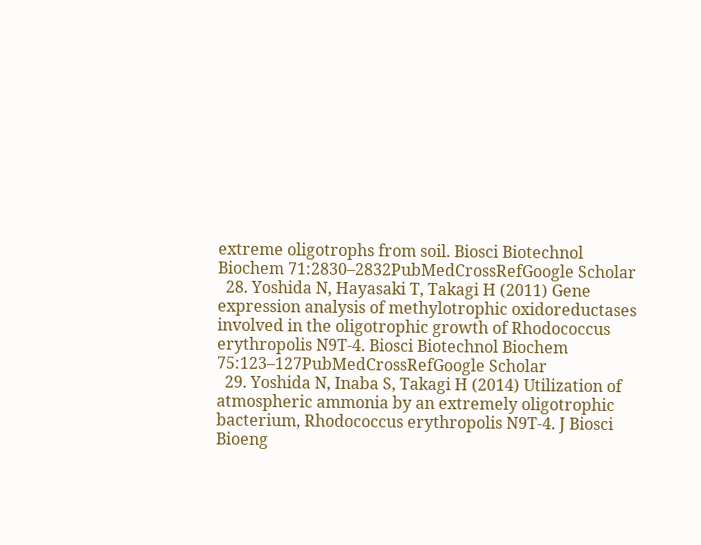extreme oligotrophs from soil. Biosci Biotechnol Biochem 71:2830–2832PubMedCrossRefGoogle Scholar
  28. Yoshida N, Hayasaki T, Takagi H (2011) Gene expression analysis of methylotrophic oxidoreductases involved in the oligotrophic growth of Rhodococcus erythropolis N9T-4. Biosci Biotechnol Biochem 75:123–127PubMedCrossRefGoogle Scholar
  29. Yoshida N, Inaba S, Takagi H (2014) Utilization of atmospheric ammonia by an extremely oligotrophic bacterium, Rhodococcus erythropolis N9T-4. J Biosci Bioeng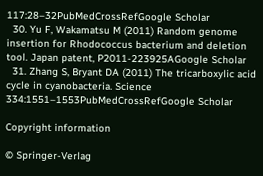117:28–32PubMedCrossRefGoogle Scholar
  30. Yu F, Wakamatsu M (2011) Random genome insertion for Rhodococcus bacterium and deletion tool. Japan patent, P2011-223925AGoogle Scholar
  31. Zhang S, Bryant DA (2011) The tricarboxylic acid cycle in cyanobacteria. Science 334:1551–1553PubMedCrossRefGoogle Scholar

Copyright information

© Springer-Verlag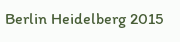Berlin Heidelberg 2015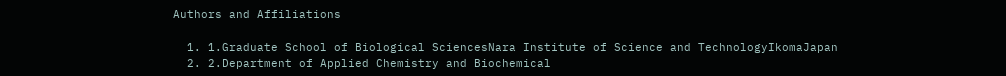Authors and Affiliations

  1. 1.Graduate School of Biological SciencesNara Institute of Science and TechnologyIkomaJapan
  2. 2.Department of Applied Chemistry and Biochemical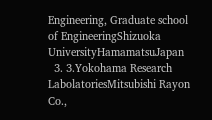Engineering, Graduate school of EngineeringShizuoka UniversityHamamatsuJapan
  3. 3.Yokohama Research LabolatoriesMitsubishi Rayon Co.,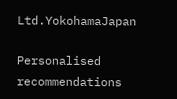Ltd.YokohamaJapan

Personalised recommendations